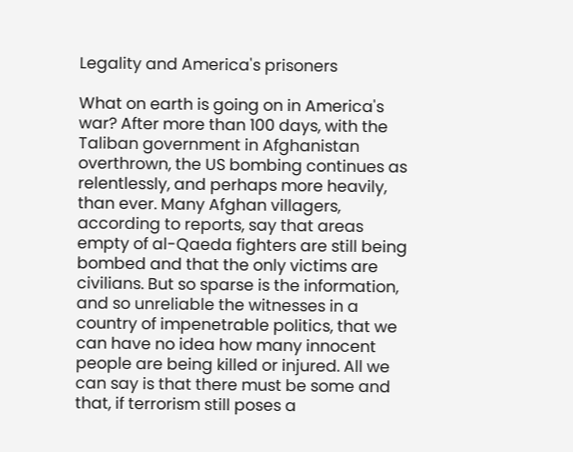Legality and America's prisoners

What on earth is going on in America's war? After more than 100 days, with the Taliban government in Afghanistan overthrown, the US bombing continues as relentlessly, and perhaps more heavily, than ever. Many Afghan villagers, according to reports, say that areas empty of al-Qaeda fighters are still being bombed and that the only victims are civilians. But so sparse is the information, and so unreliable the witnesses in a country of impenetrable politics, that we can have no idea how many innocent people are being killed or injured. All we can say is that there must be some and that, if terrorism still poses a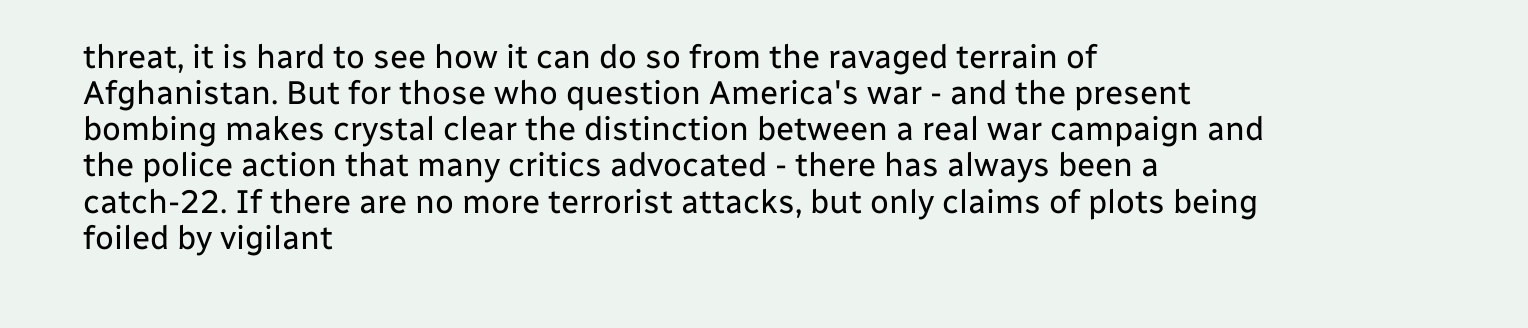threat, it is hard to see how it can do so from the ravaged terrain of Afghanistan. But for those who question America's war - and the present bombing makes crystal clear the distinction between a real war campaign and the police action that many critics advocated - there has always been a catch-22. If there are no more terrorist attacks, but only claims of plots being foiled by vigilant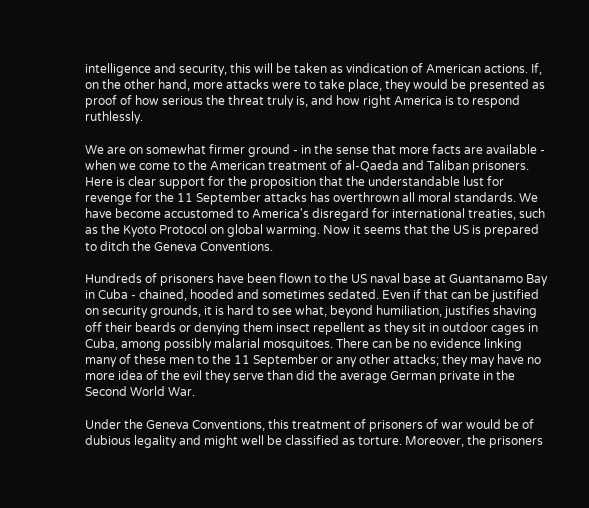intelligence and security, this will be taken as vindication of American actions. If, on the other hand, more attacks were to take place, they would be presented as proof of how serious the threat truly is, and how right America is to respond ruthlessly.

We are on somewhat firmer ground - in the sense that more facts are available - when we come to the American treatment of al-Qaeda and Taliban prisoners. Here is clear support for the proposition that the understandable lust for revenge for the 11 September attacks has overthrown all moral standards. We have become accustomed to America's disregard for international treaties, such as the Kyoto Protocol on global warming. Now it seems that the US is prepared to ditch the Geneva Conventions.

Hundreds of prisoners have been flown to the US naval base at Guantanamo Bay in Cuba - chained, hooded and sometimes sedated. Even if that can be justified on security grounds, it is hard to see what, beyond humiliation, justifies shaving off their beards or denying them insect repellent as they sit in outdoor cages in Cuba, among possibly malarial mosquitoes. There can be no evidence linking many of these men to the 11 September or any other attacks; they may have no more idea of the evil they serve than did the average German private in the Second World War.

Under the Geneva Conventions, this treatment of prisoners of war would be of dubious legality and might well be classified as torture. Moreover, the prisoners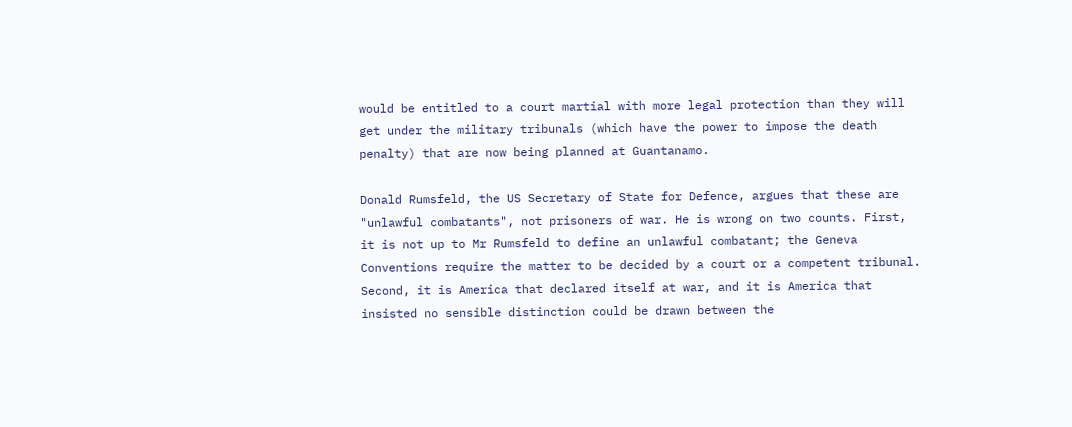would be entitled to a court martial with more legal protection than they will get under the military tribunals (which have the power to impose the death penalty) that are now being planned at Guantanamo.

Donald Rumsfeld, the US Secretary of State for Defence, argues that these are "unlawful combatants", not prisoners of war. He is wrong on two counts. First, it is not up to Mr Rumsfeld to define an unlawful combatant; the Geneva Conventions require the matter to be decided by a court or a competent tribunal. Second, it is America that declared itself at war, and it is America that insisted no sensible distinction could be drawn between the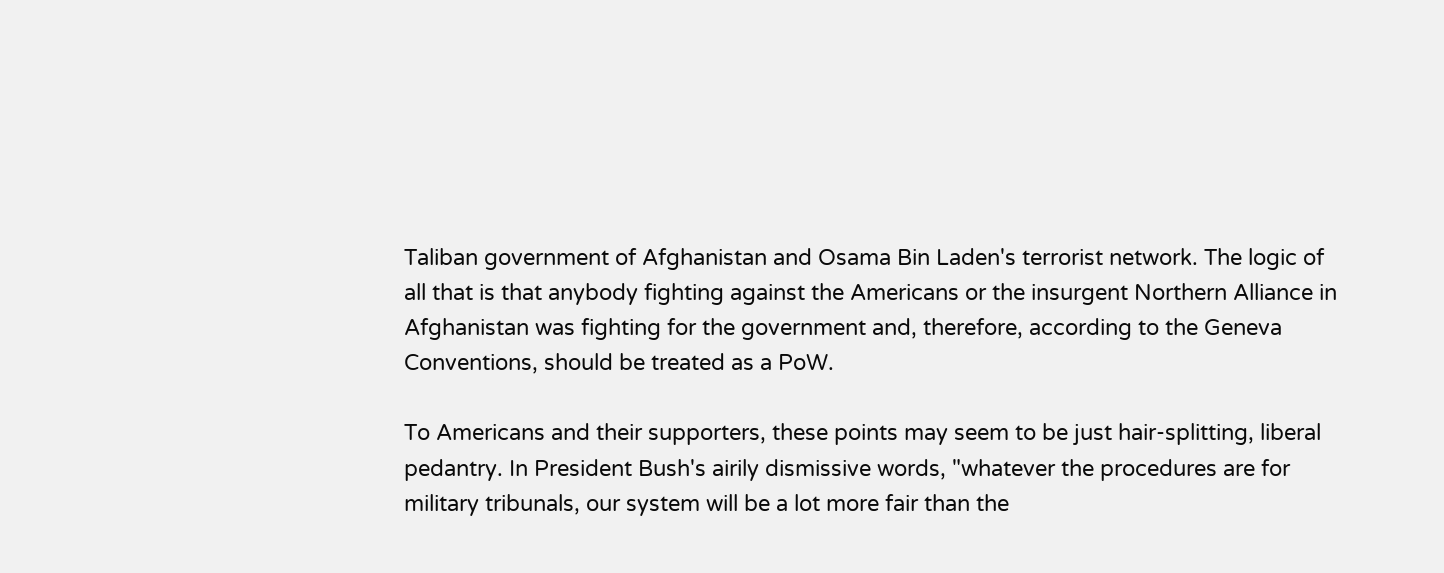Taliban government of Afghanistan and Osama Bin Laden's terrorist network. The logic of all that is that anybody fighting against the Americans or the insurgent Northern Alliance in Afghanistan was fighting for the government and, therefore, according to the Geneva Conventions, should be treated as a PoW.

To Americans and their supporters, these points may seem to be just hair-splitting, liberal pedantry. In President Bush's airily dismissive words, "whatever the procedures are for military tribunals, our system will be a lot more fair than the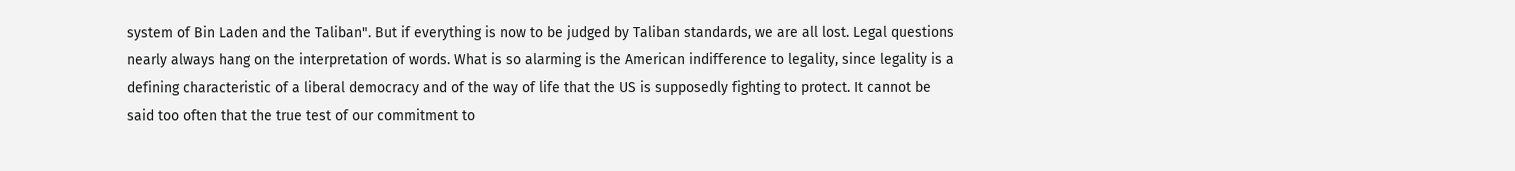system of Bin Laden and the Taliban". But if everything is now to be judged by Taliban standards, we are all lost. Legal questions nearly always hang on the interpretation of words. What is so alarming is the American indifference to legality, since legality is a defining characteristic of a liberal democracy and of the way of life that the US is supposedly fighting to protect. It cannot be said too often that the true test of our commitment to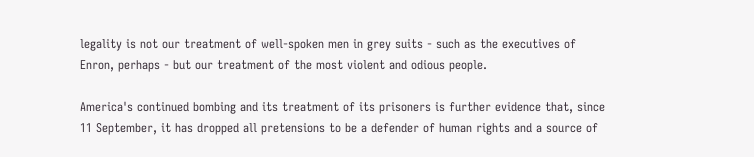legality is not our treatment of well-spoken men in grey suits - such as the executives of Enron, perhaps - but our treatment of the most violent and odious people.

America's continued bombing and its treatment of its prisoners is further evidence that, since 11 September, it has dropped all pretensions to be a defender of human rights and a source of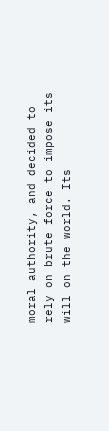moral authority, and decided to rely on brute force to impose its will on the world. Its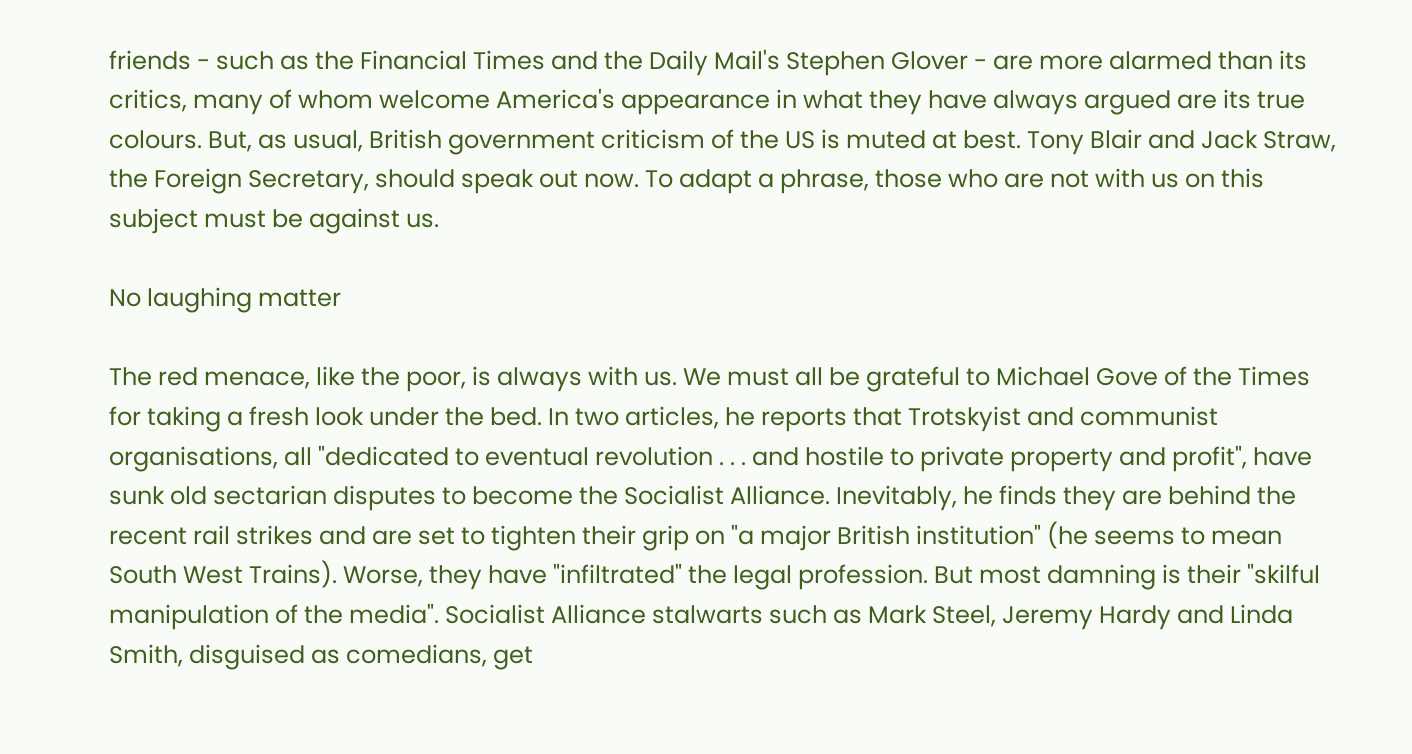friends - such as the Financial Times and the Daily Mail's Stephen Glover - are more alarmed than its critics, many of whom welcome America's appearance in what they have always argued are its true colours. But, as usual, British government criticism of the US is muted at best. Tony Blair and Jack Straw, the Foreign Secretary, should speak out now. To adapt a phrase, those who are not with us on this subject must be against us.

No laughing matter

The red menace, like the poor, is always with us. We must all be grateful to Michael Gove of the Times for taking a fresh look under the bed. In two articles, he reports that Trotskyist and communist organisations, all "dedicated to eventual revolution . . . and hostile to private property and profit", have sunk old sectarian disputes to become the Socialist Alliance. Inevitably, he finds they are behind the recent rail strikes and are set to tighten their grip on "a major British institution" (he seems to mean South West Trains). Worse, they have "infiltrated" the legal profession. But most damning is their "skilful manipulation of the media". Socialist Alliance stalwarts such as Mark Steel, Jeremy Hardy and Linda Smith, disguised as comedians, get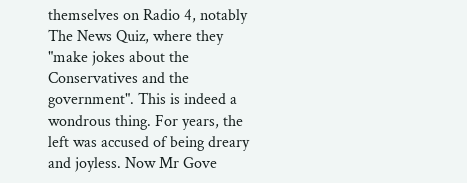themselves on Radio 4, notably The News Quiz, where they "make jokes about the Conservatives and the government". This is indeed a wondrous thing. For years, the left was accused of being dreary and joyless. Now Mr Gove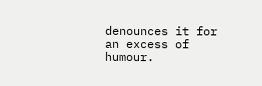denounces it for an excess of humour.